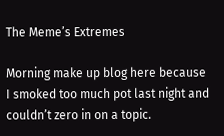The Meme’s Extremes

Morning make up blog here because I smoked too much pot last night and couldn’t zero in on a topic.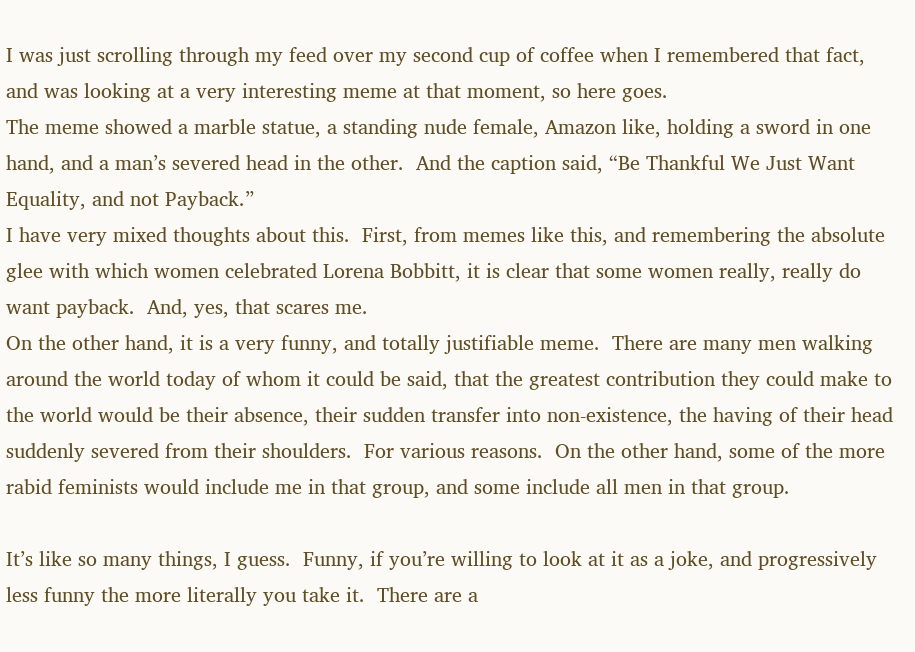I was just scrolling through my feed over my second cup of coffee when I remembered that fact, and was looking at a very interesting meme at that moment, so here goes.
The meme showed a marble statue, a standing nude female, Amazon like, holding a sword in one hand, and a man’s severed head in the other.  And the caption said, “Be Thankful We Just Want Equality, and not Payback.”
I have very mixed thoughts about this.  First, from memes like this, and remembering the absolute glee with which women celebrated Lorena Bobbitt, it is clear that some women really, really do want payback.  And, yes, that scares me.
On the other hand, it is a very funny, and totally justifiable meme.  There are many men walking around the world today of whom it could be said, that the greatest contribution they could make to the world would be their absence, their sudden transfer into non-existence, the having of their head suddenly severed from their shoulders.  For various reasons.  On the other hand, some of the more rabid feminists would include me in that group, and some include all men in that group.

It’s like so many things, I guess.  Funny, if you’re willing to look at it as a joke, and progressively less funny the more literally you take it.  There are a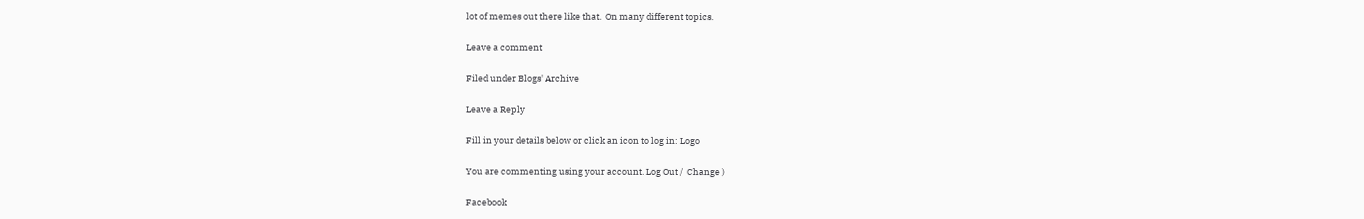lot of memes out there like that.  On many different topics.

Leave a comment

Filed under Blogs' Archive

Leave a Reply

Fill in your details below or click an icon to log in: Logo

You are commenting using your account. Log Out /  Change )

Facebook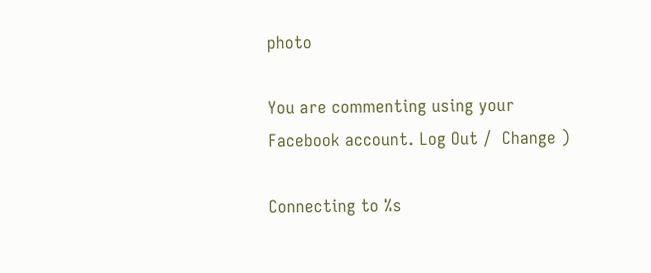photo

You are commenting using your Facebook account. Log Out /  Change )

Connecting to %s